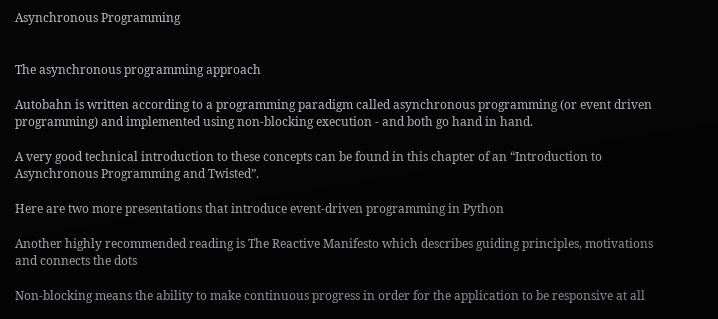Asynchronous Programming


The asynchronous programming approach

Autobahn is written according to a programming paradigm called asynchronous programming (or event driven programming) and implemented using non-blocking execution - and both go hand in hand.

A very good technical introduction to these concepts can be found in this chapter of an “Introduction to Asynchronous Programming and Twisted”.

Here are two more presentations that introduce event-driven programming in Python

Another highly recommended reading is The Reactive Manifesto which describes guiding principles, motivations and connects the dots

Non-blocking means the ability to make continuous progress in order for the application to be responsive at all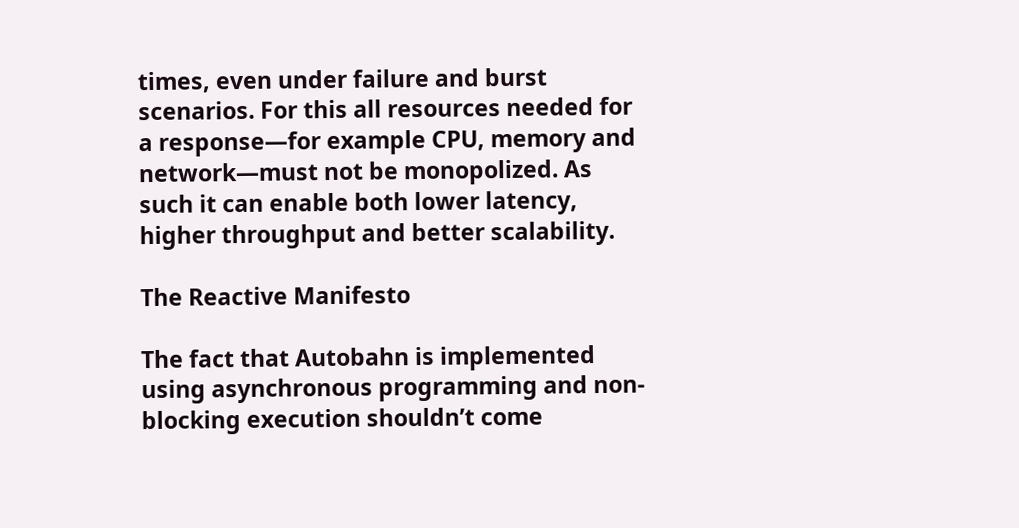times, even under failure and burst scenarios. For this all resources needed for a response—for example CPU, memory and network—must not be monopolized. As such it can enable both lower latency, higher throughput and better scalability.

The Reactive Manifesto

The fact that Autobahn is implemented using asynchronous programming and non-blocking execution shouldn’t come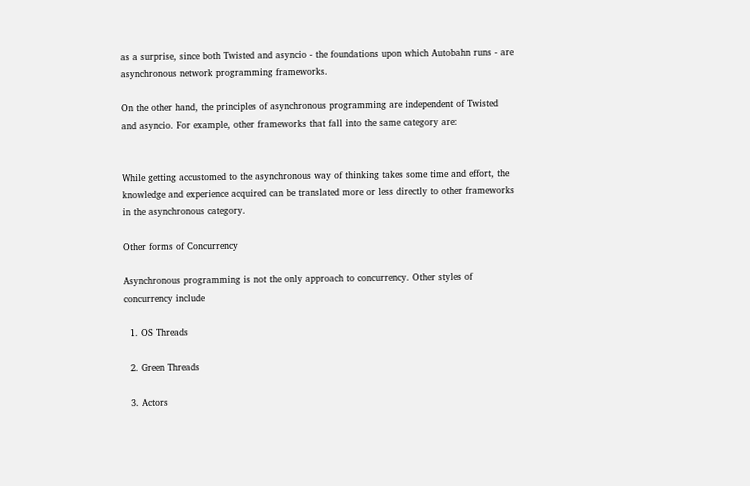as a surprise, since both Twisted and asyncio - the foundations upon which Autobahn runs - are asynchronous network programming frameworks.

On the other hand, the principles of asynchronous programming are independent of Twisted and asyncio. For example, other frameworks that fall into the same category are:


While getting accustomed to the asynchronous way of thinking takes some time and effort, the knowledge and experience acquired can be translated more or less directly to other frameworks in the asynchronous category.

Other forms of Concurrency

Asynchronous programming is not the only approach to concurrency. Other styles of concurrency include

  1. OS Threads

  2. Green Threads

  3. Actors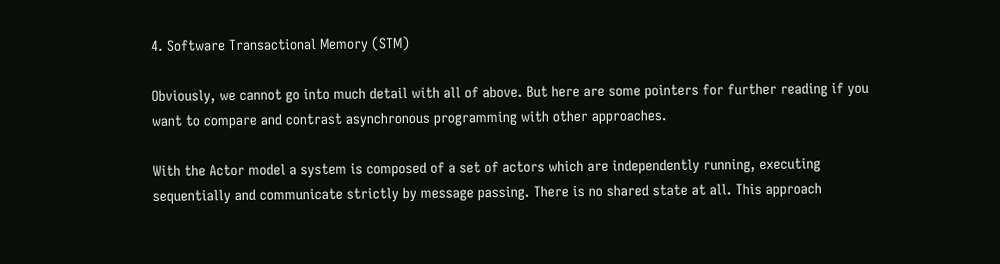4. Software Transactional Memory (STM)

Obviously, we cannot go into much detail with all of above. But here are some pointers for further reading if you want to compare and contrast asynchronous programming with other approaches.

With the Actor model a system is composed of a set of actors which are independently running, executing sequentially and communicate strictly by message passing. There is no shared state at all. This approach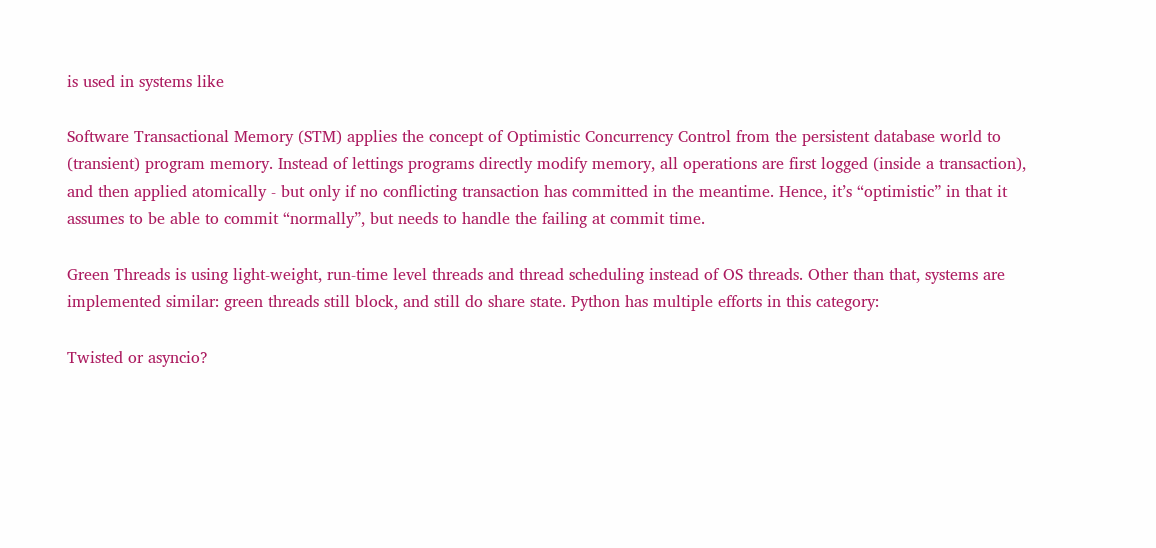is used in systems like

Software Transactional Memory (STM) applies the concept of Optimistic Concurrency Control from the persistent database world to (transient) program memory. Instead of lettings programs directly modify memory, all operations are first logged (inside a transaction), and then applied atomically - but only if no conflicting transaction has committed in the meantime. Hence, it’s “optimistic” in that it assumes to be able to commit “normally”, but needs to handle the failing at commit time.

Green Threads is using light-weight, run-time level threads and thread scheduling instead of OS threads. Other than that, systems are implemented similar: green threads still block, and still do share state. Python has multiple efforts in this category:

Twisted or asyncio?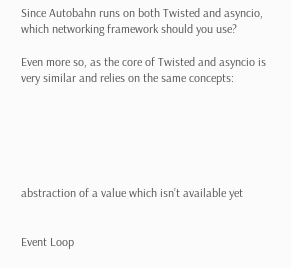Since Autobahn runs on both Twisted and asyncio, which networking framework should you use?

Even more so, as the core of Twisted and asyncio is very similar and relies on the same concepts:






abstraction of a value which isn’t available yet


Event Loop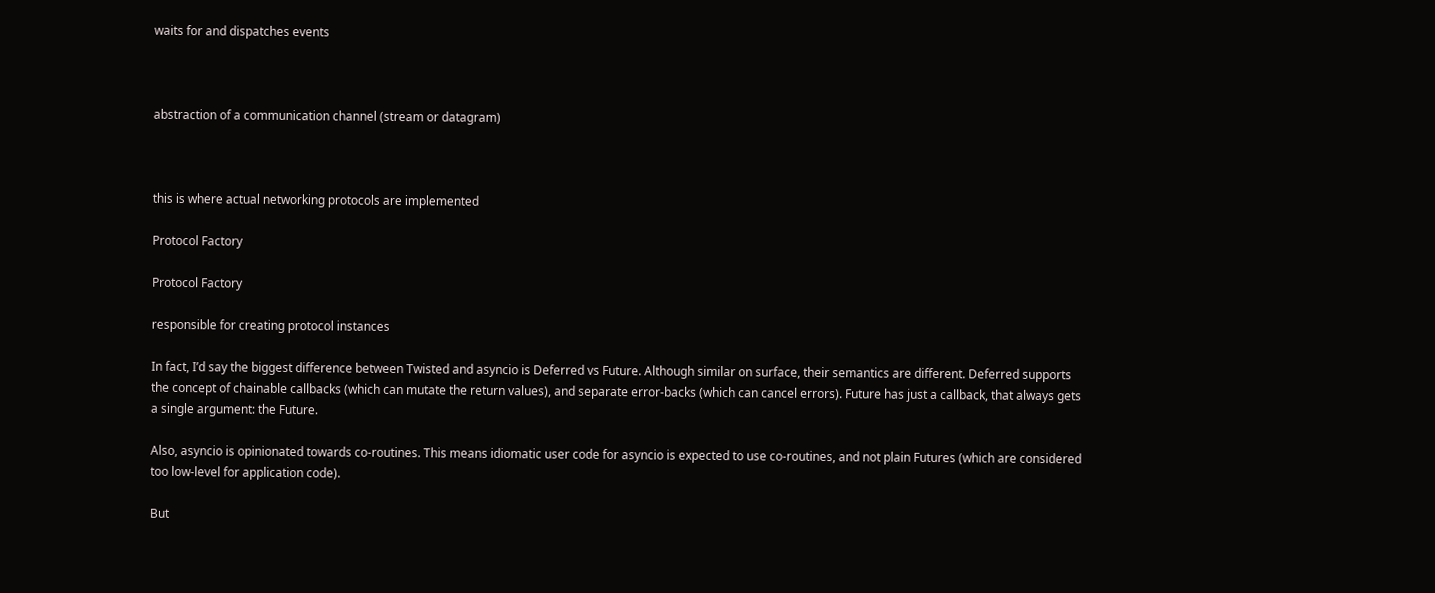waits for and dispatches events



abstraction of a communication channel (stream or datagram)



this is where actual networking protocols are implemented

Protocol Factory

Protocol Factory

responsible for creating protocol instances

In fact, I’d say the biggest difference between Twisted and asyncio is Deferred vs Future. Although similar on surface, their semantics are different. Deferred supports the concept of chainable callbacks (which can mutate the return values), and separate error-backs (which can cancel errors). Future has just a callback, that always gets a single argument: the Future.

Also, asyncio is opinionated towards co-routines. This means idiomatic user code for asyncio is expected to use co-routines, and not plain Futures (which are considered too low-level for application code).

But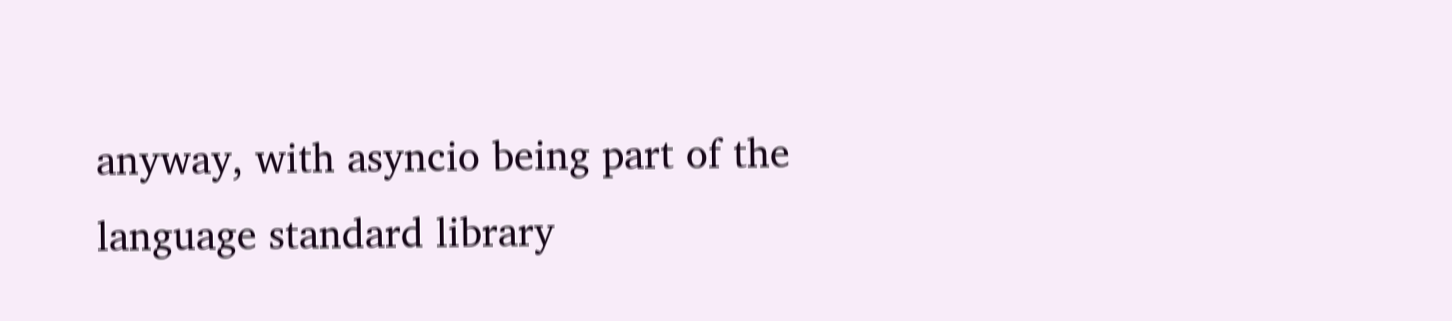anyway, with asyncio being part of the language standard library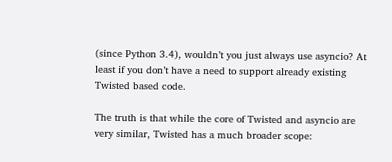(since Python 3.4), wouldn’t you just always use asyncio? At least if you don’t have a need to support already existing Twisted based code.

The truth is that while the core of Twisted and asyncio are very similar, Twisted has a much broader scope: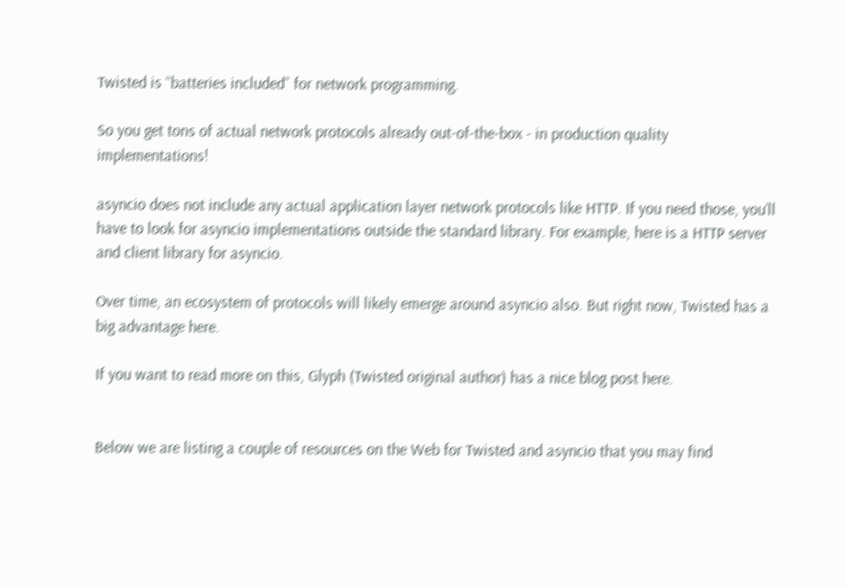Twisted is “batteries included” for network programming.

So you get tons of actual network protocols already out-of-the-box - in production quality implementations!

asyncio does not include any actual application layer network protocols like HTTP. If you need those, you’ll have to look for asyncio implementations outside the standard library. For example, here is a HTTP server and client library for asyncio.

Over time, an ecosystem of protocols will likely emerge around asyncio also. But right now, Twisted has a big advantage here.

If you want to read more on this, Glyph (Twisted original author) has a nice blog post here.


Below we are listing a couple of resources on the Web for Twisted and asyncio that you may find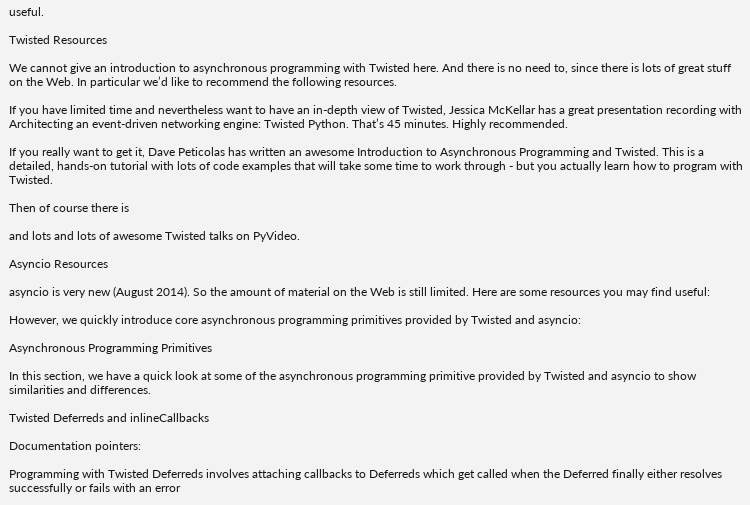useful.

Twisted Resources

We cannot give an introduction to asynchronous programming with Twisted here. And there is no need to, since there is lots of great stuff on the Web. In particular we’d like to recommend the following resources.

If you have limited time and nevertheless want to have an in-depth view of Twisted, Jessica McKellar has a great presentation recording with Architecting an event-driven networking engine: Twisted Python. That’s 45 minutes. Highly recommended.

If you really want to get it, Dave Peticolas has written an awesome Introduction to Asynchronous Programming and Twisted. This is a detailed, hands-on tutorial with lots of code examples that will take some time to work through - but you actually learn how to program with Twisted.

Then of course there is

and lots and lots of awesome Twisted talks on PyVideo.

Asyncio Resources

asyncio is very new (August 2014). So the amount of material on the Web is still limited. Here are some resources you may find useful:

However, we quickly introduce core asynchronous programming primitives provided by Twisted and asyncio:

Asynchronous Programming Primitives

In this section, we have a quick look at some of the asynchronous programming primitive provided by Twisted and asyncio to show similarities and differences.

Twisted Deferreds and inlineCallbacks

Documentation pointers:

Programming with Twisted Deferreds involves attaching callbacks to Deferreds which get called when the Deferred finally either resolves successfully or fails with an error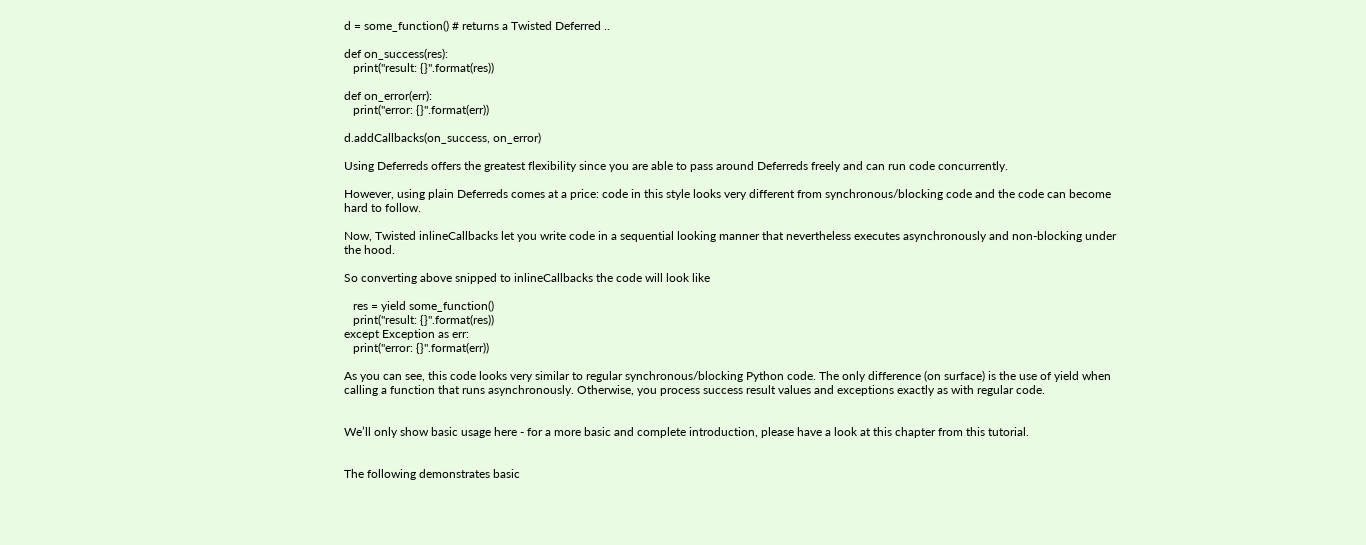d = some_function() # returns a Twisted Deferred ..

def on_success(res):
   print("result: {}".format(res))

def on_error(err):
   print("error: {}".format(err))

d.addCallbacks(on_success, on_error)

Using Deferreds offers the greatest flexibility since you are able to pass around Deferreds freely and can run code concurrently.

However, using plain Deferreds comes at a price: code in this style looks very different from synchronous/blocking code and the code can become hard to follow.

Now, Twisted inlineCallbacks let you write code in a sequential looking manner that nevertheless executes asynchronously and non-blocking under the hood.

So converting above snipped to inlineCallbacks the code will look like

   res = yield some_function()
   print("result: {}".format(res))
except Exception as err:
   print("error: {}".format(err))

As you can see, this code looks very similar to regular synchronous/blocking Python code. The only difference (on surface) is the use of yield when calling a function that runs asynchronously. Otherwise, you process success result values and exceptions exactly as with regular code.


We’ll only show basic usage here - for a more basic and complete introduction, please have a look at this chapter from this tutorial.


The following demonstrates basic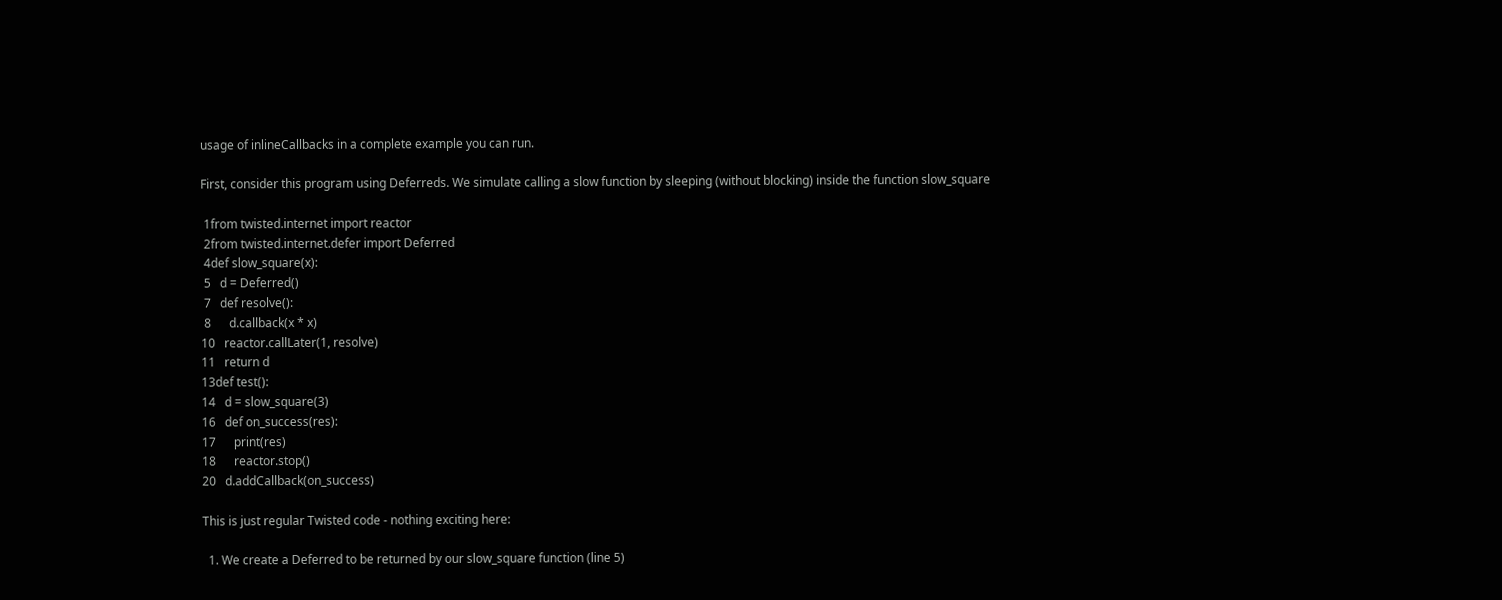usage of inlineCallbacks in a complete example you can run.

First, consider this program using Deferreds. We simulate calling a slow function by sleeping (without blocking) inside the function slow_square

 1from twisted.internet import reactor
 2from twisted.internet.defer import Deferred
 4def slow_square(x):
 5   d = Deferred()
 7   def resolve():
 8      d.callback(x * x)
10   reactor.callLater(1, resolve)
11   return d
13def test():
14   d = slow_square(3)
16   def on_success(res):
17      print(res)
18      reactor.stop()
20   d.addCallback(on_success)

This is just regular Twisted code - nothing exciting here:

  1. We create a Deferred to be returned by our slow_square function (line 5)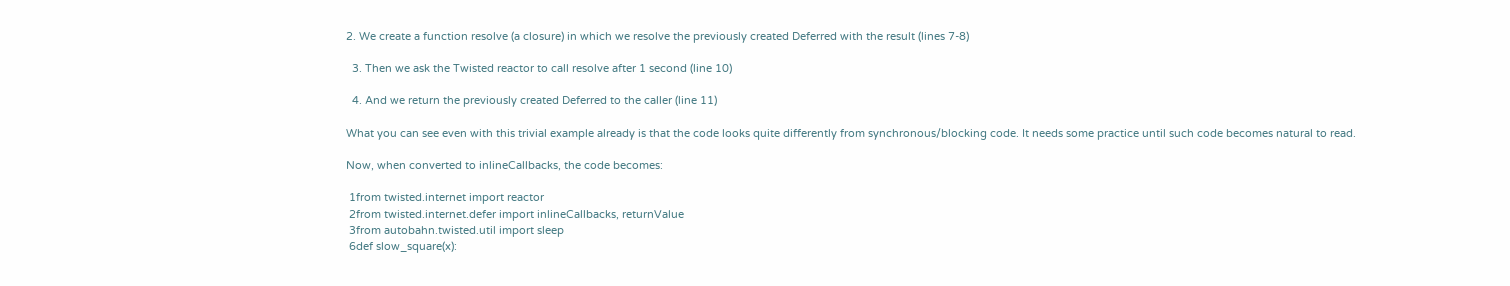2. We create a function resolve (a closure) in which we resolve the previously created Deferred with the result (lines 7-8)

  3. Then we ask the Twisted reactor to call resolve after 1 second (line 10)

  4. And we return the previously created Deferred to the caller (line 11)

What you can see even with this trivial example already is that the code looks quite differently from synchronous/blocking code. It needs some practice until such code becomes natural to read.

Now, when converted to inlineCallbacks, the code becomes:

 1from twisted.internet import reactor
 2from twisted.internet.defer import inlineCallbacks, returnValue
 3from autobahn.twisted.util import sleep
 6def slow_square(x):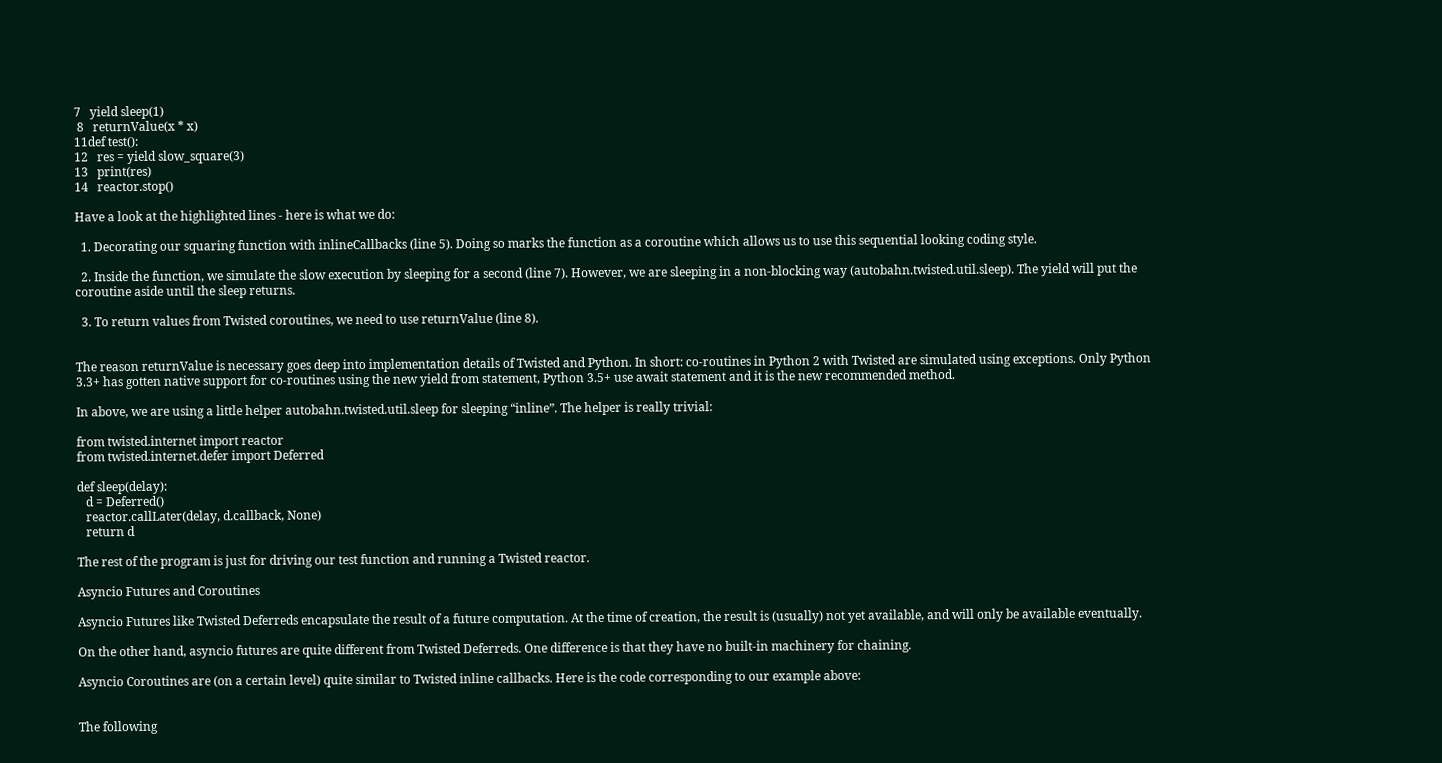7   yield sleep(1)
 8   returnValue(x * x)
11def test():
12   res = yield slow_square(3)
13   print(res)
14   reactor.stop()

Have a look at the highlighted lines - here is what we do:

  1. Decorating our squaring function with inlineCallbacks (line 5). Doing so marks the function as a coroutine which allows us to use this sequential looking coding style.

  2. Inside the function, we simulate the slow execution by sleeping for a second (line 7). However, we are sleeping in a non-blocking way (autobahn.twisted.util.sleep). The yield will put the coroutine aside until the sleep returns.

  3. To return values from Twisted coroutines, we need to use returnValue (line 8).


The reason returnValue is necessary goes deep into implementation details of Twisted and Python. In short: co-routines in Python 2 with Twisted are simulated using exceptions. Only Python 3.3+ has gotten native support for co-routines using the new yield from statement, Python 3.5+ use await statement and it is the new recommended method.

In above, we are using a little helper autobahn.twisted.util.sleep for sleeping “inline”. The helper is really trivial:

from twisted.internet import reactor
from twisted.internet.defer import Deferred

def sleep(delay):
   d = Deferred()
   reactor.callLater(delay, d.callback, None)
   return d

The rest of the program is just for driving our test function and running a Twisted reactor.

Asyncio Futures and Coroutines

Asyncio Futures like Twisted Deferreds encapsulate the result of a future computation. At the time of creation, the result is (usually) not yet available, and will only be available eventually.

On the other hand, asyncio futures are quite different from Twisted Deferreds. One difference is that they have no built-in machinery for chaining.

Asyncio Coroutines are (on a certain level) quite similar to Twisted inline callbacks. Here is the code corresponding to our example above:


The following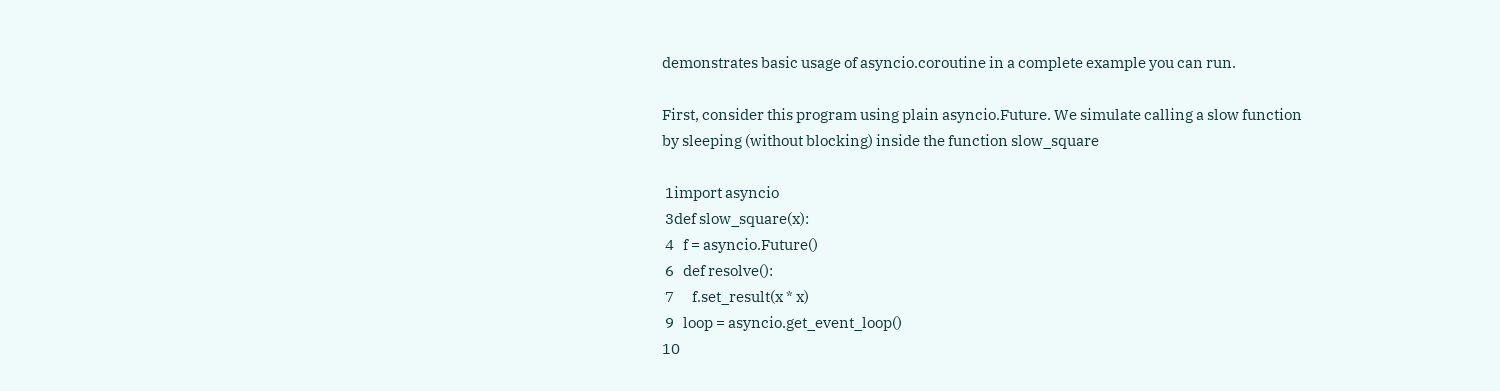demonstrates basic usage of asyncio.coroutine in a complete example you can run.

First, consider this program using plain asyncio.Future. We simulate calling a slow function by sleeping (without blocking) inside the function slow_square

 1import asyncio
 3def slow_square(x):
 4   f = asyncio.Future()
 6   def resolve():
 7      f.set_result(x * x)
 9   loop = asyncio.get_event_loop()
10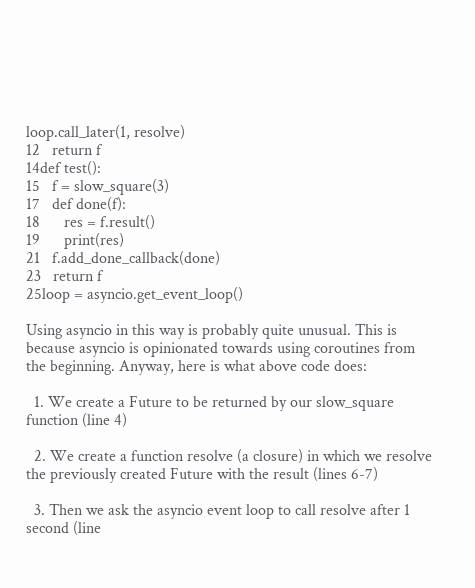loop.call_later(1, resolve)
12   return f
14def test():
15   f = slow_square(3)
17   def done(f):
18      res = f.result()
19      print(res)
21   f.add_done_callback(done)
23   return f
25loop = asyncio.get_event_loop()

Using asyncio in this way is probably quite unusual. This is because asyncio is opinionated towards using coroutines from the beginning. Anyway, here is what above code does:

  1. We create a Future to be returned by our slow_square function (line 4)

  2. We create a function resolve (a closure) in which we resolve the previously created Future with the result (lines 6-7)

  3. Then we ask the asyncio event loop to call resolve after 1 second (line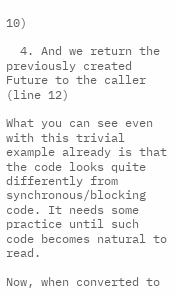10)

  4. And we return the previously created Future to the caller (line 12)

What you can see even with this trivial example already is that the code looks quite differently from synchronous/blocking code. It needs some practice until such code becomes natural to read.

Now, when converted to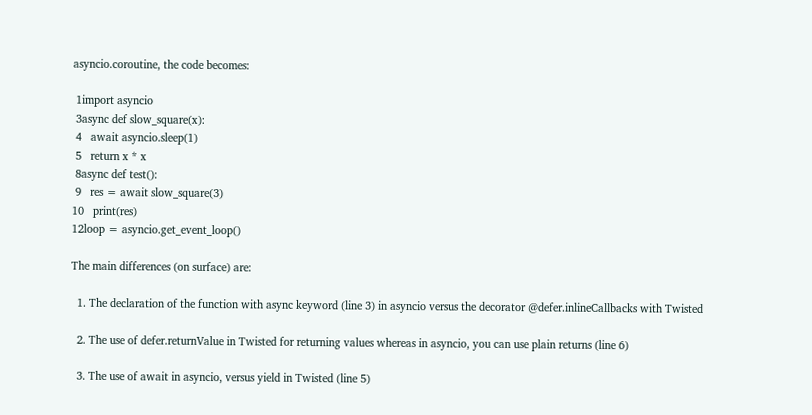asyncio.coroutine, the code becomes:

 1import asyncio
 3async def slow_square(x):
 4   await asyncio.sleep(1)
 5   return x * x
 8async def test():
 9   res = await slow_square(3)
10   print(res)
12loop = asyncio.get_event_loop()

The main differences (on surface) are:

  1. The declaration of the function with async keyword (line 3) in asyncio versus the decorator @defer.inlineCallbacks with Twisted

  2. The use of defer.returnValue in Twisted for returning values whereas in asyncio, you can use plain returns (line 6)

  3. The use of await in asyncio, versus yield in Twisted (line 5)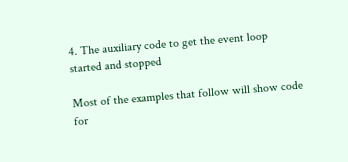4. The auxiliary code to get the event loop started and stopped

Most of the examples that follow will show code for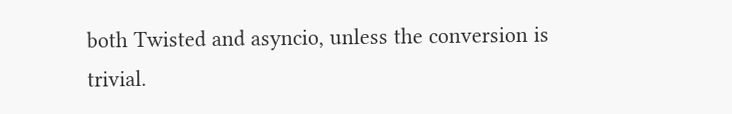both Twisted and asyncio, unless the conversion is trivial.